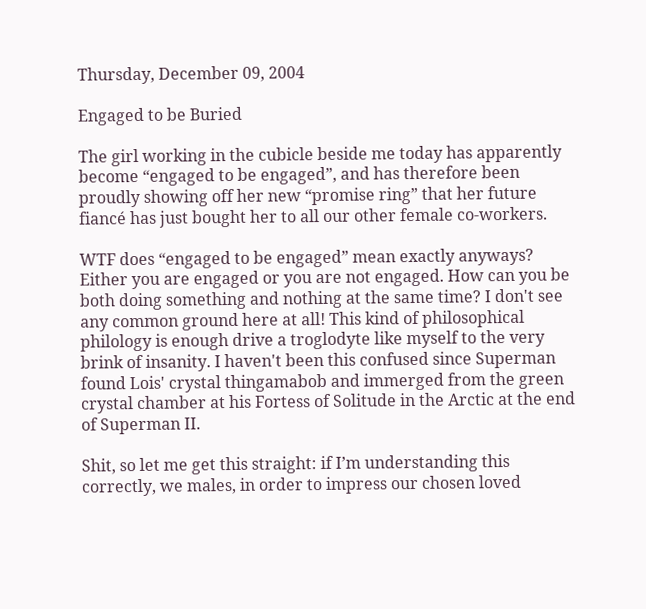Thursday, December 09, 2004

Engaged to be Buried

The girl working in the cubicle beside me today has apparently become “engaged to be engaged”, and has therefore been proudly showing off her new “promise ring” that her future fiancé has just bought her to all our other female co-workers.

WTF does “engaged to be engaged” mean exactly anyways? Either you are engaged or you are not engaged. How can you be both doing something and nothing at the same time? I don't see any common ground here at all! This kind of philosophical philology is enough drive a troglodyte like myself to the very brink of insanity. I haven't been this confused since Superman found Lois' crystal thingamabob and immerged from the green crystal chamber at his Fortess of Solitude in the Arctic at the end of Superman II.

Shit, so let me get this straight: if I’m understanding this correctly, we males, in order to impress our chosen loved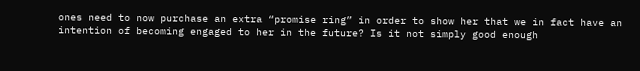ones need to now purchase an extra “promise ring” in order to show her that we in fact have an intention of becoming engaged to her in the future? Is it not simply good enough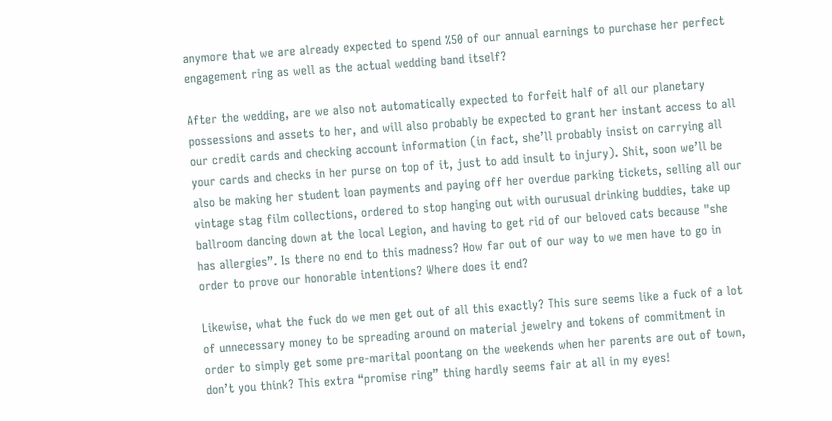anymore that we are already expected to spend %50 of our annual earnings to purchase her perfect engagement ring as well as the actual wedding band itself?

After the wedding, are we also not automatically expected to forfeit half of all our planetary possessions and assets to her, and will also probably be expected to grant her instant access to all our credit cards and checking account information (in fact, she’ll probably insist on carrying all your cards and checks in her purse on top of it, just to add insult to injury). Shit, soon we’ll be also be making her student loan payments and paying off her overdue parking tickets, selling all our vintage stag film collections, ordered to stop hanging out with ourusual drinking buddies, take up ballroom dancing down at the local Legion, and having to get rid of our beloved cats because "she has allergies”. Is there no end to this madness? How far out of our way to we men have to go in order to prove our honorable intentions? Where does it end?

Likewise, what the fuck do we men get out of all this exactly? This sure seems like a fuck of a lot of unnecessary money to be spreading around on material jewelry and tokens of commitment in order to simply get some pre-marital poontang on the weekends when her parents are out of town, don’t you think? This extra “promise ring” thing hardly seems fair at all in my eyes!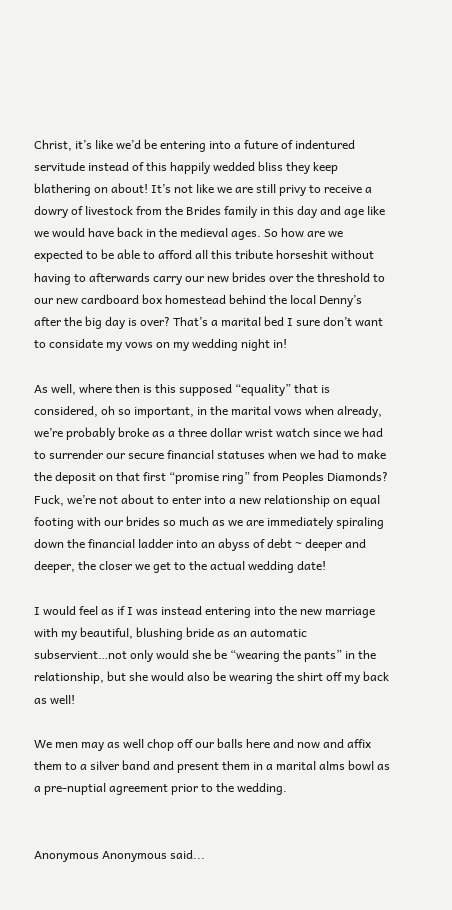Christ, it’s like we’d be entering into a future of indentured servitude instead of this happily wedded bliss they keep blathering on about! It’s not like we are still privy to receive a dowry of livestock from the Brides family in this day and age like we would have back in the medieval ages. So how are we expected to be able to afford all this tribute horseshit without having to afterwards carry our new brides over the threshold to our new cardboard box homestead behind the local Denny’s after the big day is over? That’s a marital bed I sure don’t want to considate my vows on my wedding night in!

As well, where then is this supposed “equality” that is considered, oh so important, in the marital vows when already, we’re probably broke as a three dollar wrist watch since we had to surrender our secure financial statuses when we had to make the deposit on that first “promise ring” from Peoples Diamonds? Fuck, we’re not about to enter into a new relationship on equal footing with our brides so much as we are immediately spiraling down the financial ladder into an abyss of debt ~ deeper and deeper, the closer we get to the actual wedding date!

I would feel as if I was instead entering into the new marriage with my beautiful, blushing bride as an automatic subservient…not only would she be “wearing the pants” in the relationship, but she would also be wearing the shirt off my back as well!

We men may as well chop off our balls here and now and affix them to a silver band and present them in a marital alms bowl as a pre-nuptial agreement prior to the wedding.


Anonymous Anonymous said...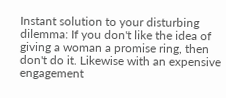Instant solution to your disturbing dilemma: If you don't like the idea of giving a woman a promise ring, then don't do it. Likewise with an expensive engagement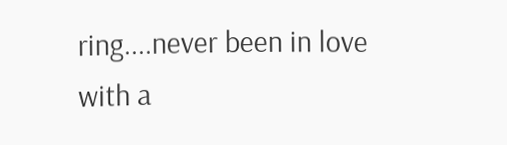ring....never been in love with a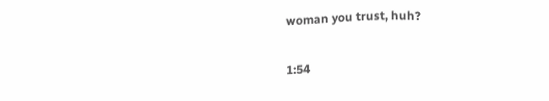woman you trust, huh?

1:54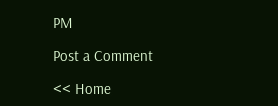PM

Post a Comment

<< Home